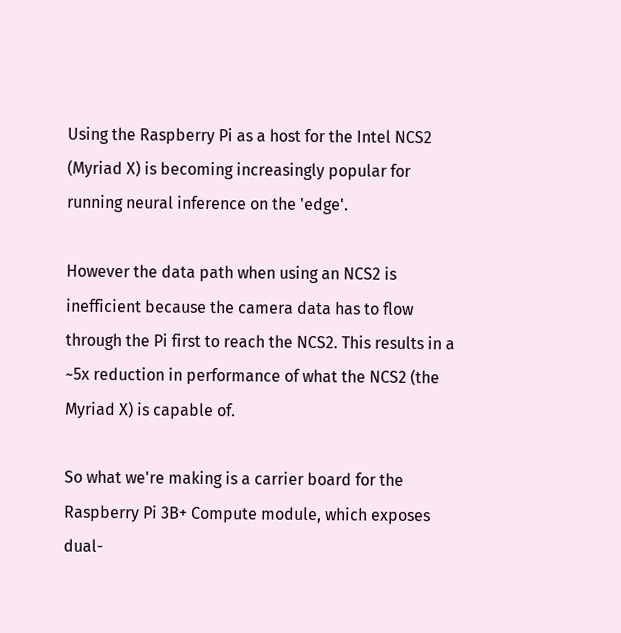Using the Raspberry Pi as a host for the Intel NCS2 (Myriad X) is becoming increasingly popular for running neural inference on the 'edge'.

However the data path when using an NCS2 is inefficient because the camera data has to flow through the Pi first to reach the NCS2. This results in a ~5x reduction in performance of what the NCS2 (the Myriad X) is capable of.

So what we're making is a carrier board for the Raspberry Pi 3B+ Compute module, which exposes dual-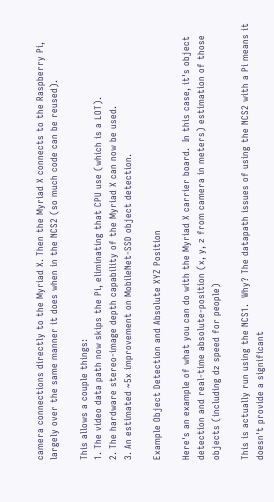camera connections directly to the Myriad X. Then the Myriad X connects to the Raspberry Pi, largely over the same manner it does when in the NCS2 (so much code can be reused).

This allows a couple things:
1. The video data path now skips the Pi, eliminating that CPU use (which is a LOT).
2. The hardware stereo-image depth capability of the Myriad X can now be used.
3. An estimated ~5x improvement on MobileNet-SSD object detection.

Example Object Detection and Absolute XYZ Position

Here's an example of what you can do with the Myriad X carrier board.  In this case, it's object detection and real-time absolute-position (x, y, z from camera in meters) estimation of those objects (including dz speed for people)

This is actually run using the NCS1.  Why? The datapath issues of using the NCS2 with a Pi means it doesn't provide a significant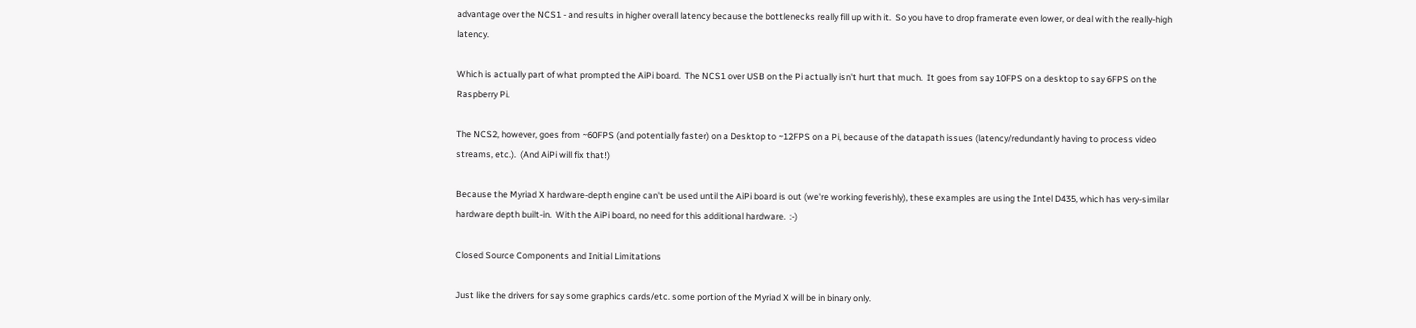advantage over the NCS1 - and results in higher overall latency because the bottlenecks really fill up with it.  So you have to drop framerate even lower, or deal with the really-high latency.

Which is actually part of what prompted the AiPi board.  The NCS1 over USB on the Pi actually isn't hurt that much.  It goes from say 10FPS on a desktop to say 6FPS on the Raspberry Pi.

The NCS2, however, goes from ~60FPS (and potentially faster) on a Desktop to ~12FPS on a Pi, because of the datapath issues (latency/redundantly having to process video streams, etc.).  (And AiPi will fix that!)

Because the Myriad X hardware-depth engine can't be used until the AiPi board is out (we're working feverishly), these examples are using the Intel D435, which has very-similar hardware depth built-in.  With the AiPi board, no need for this additional hardware.  :-)

Closed Source Components and Initial Limitations

Just like the drivers for say some graphics cards/etc. some portion of the Myriad X will be in binary only.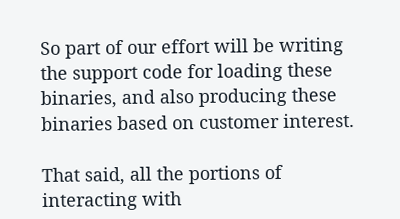So part of our effort will be writing the support code for loading these binaries, and also producing these binaries based on customer interest.

That said, all the portions of interacting with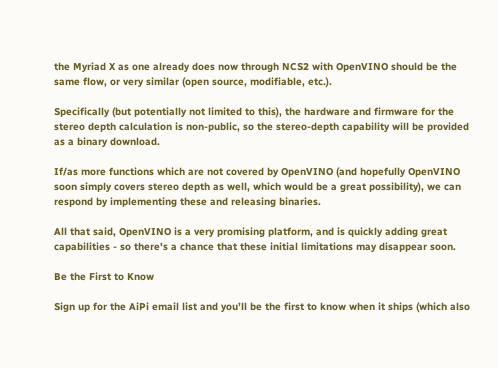the Myriad X as one already does now through NCS2 with OpenVINO should be the same flow, or very similar (open source, modifiable, etc.).

Specifically (but potentially not limited to this), the hardware and firmware for the stereo depth calculation is non-public, so the stereo-depth capability will be provided as a binary download.

If/as more functions which are not covered by OpenVINO (and hopefully OpenVINO soon simply covers stereo depth as well, which would be a great possibility), we can respond by implementing these and releasing binaries.

All that said, OpenVINO is a very promising platform, and is quickly adding great capabilities - so there's a chance that these initial limitations may disappear soon.

Be the First to Know

Sign up for the AiPi email list and you’ll be the first to know when it ships (which also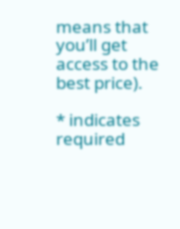means that you’ll get access to the best price).

* indicates required